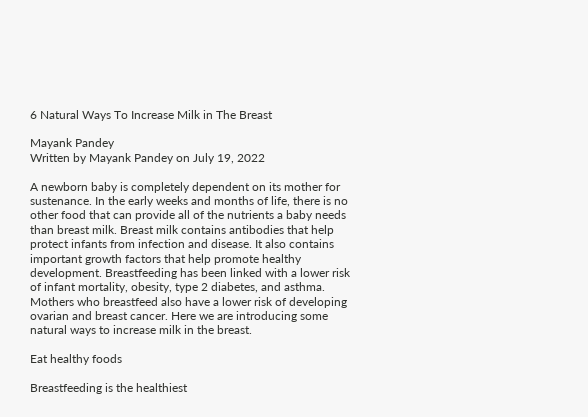6 Natural Ways To Increase Milk in The Breast

Mayank Pandey
Written by Mayank Pandey on July 19, 2022

A newborn baby is completely dependent on its mother for sustenance. In the early weeks and months of life, there is no other food that can provide all of the nutrients a baby needs than breast milk. Breast milk contains antibodies that help protect infants from infection and disease. It also contains important growth factors that help promote healthy development. Breastfeeding has been linked with a lower risk of infant mortality, obesity, type 2 diabetes, and asthma. Mothers who breastfeed also have a lower risk of developing ovarian and breast cancer. Here we are introducing some natural ways to increase milk in the breast.

Eat healthy foods

Breastfeeding is the healthiest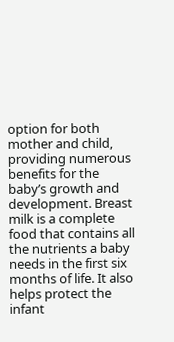option for both mother and child, providing numerous benefits for the baby’s growth and development. Breast milk is a complete food that contains all the nutrients a baby needs in the first six months of life. It also helps protect the infant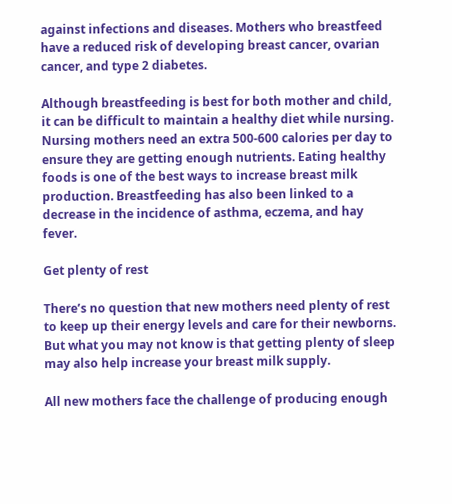against infections and diseases. Mothers who breastfeed have a reduced risk of developing breast cancer, ovarian cancer, and type 2 diabetes.

Although breastfeeding is best for both mother and child, it can be difficult to maintain a healthy diet while nursing. Nursing mothers need an extra 500-600 calories per day to ensure they are getting enough nutrients. Eating healthy foods is one of the best ways to increase breast milk production. Breastfeeding has also been linked to a decrease in the incidence of asthma, eczema, and hay fever.

Get plenty of rest

There’s no question that new mothers need plenty of rest to keep up their energy levels and care for their newborns. But what you may not know is that getting plenty of sleep may also help increase your breast milk supply.

All new mothers face the challenge of producing enough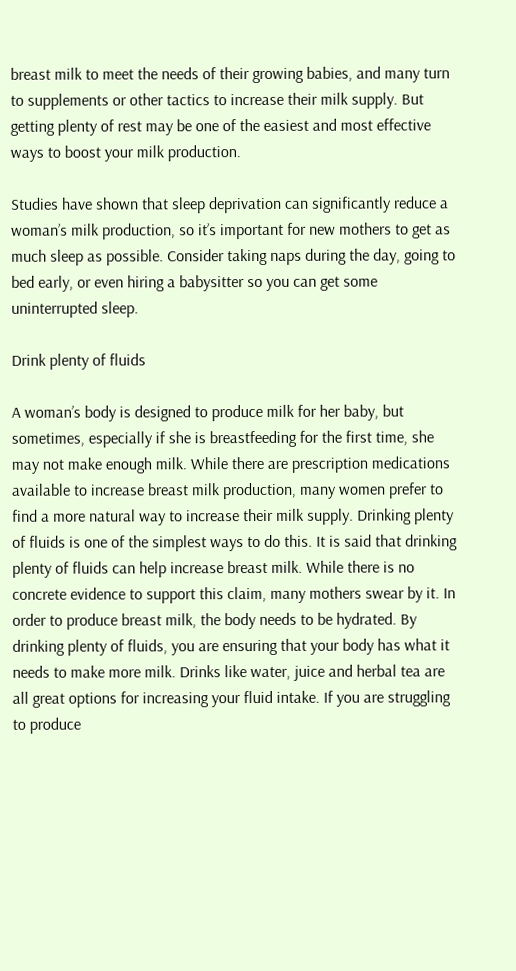breast milk to meet the needs of their growing babies, and many turn to supplements or other tactics to increase their milk supply. But getting plenty of rest may be one of the easiest and most effective ways to boost your milk production.

Studies have shown that sleep deprivation can significantly reduce a woman’s milk production, so it’s important for new mothers to get as much sleep as possible. Consider taking naps during the day, going to bed early, or even hiring a babysitter so you can get some uninterrupted sleep.

Drink plenty of fluids

A woman’s body is designed to produce milk for her baby, but sometimes, especially if she is breastfeeding for the first time, she may not make enough milk. While there are prescription medications available to increase breast milk production, many women prefer to find a more natural way to increase their milk supply. Drinking plenty of fluids is one of the simplest ways to do this. It is said that drinking plenty of fluids can help increase breast milk. While there is no concrete evidence to support this claim, many mothers swear by it. In order to produce breast milk, the body needs to be hydrated. By drinking plenty of fluids, you are ensuring that your body has what it needs to make more milk. Drinks like water, juice and herbal tea are all great options for increasing your fluid intake. If you are struggling to produce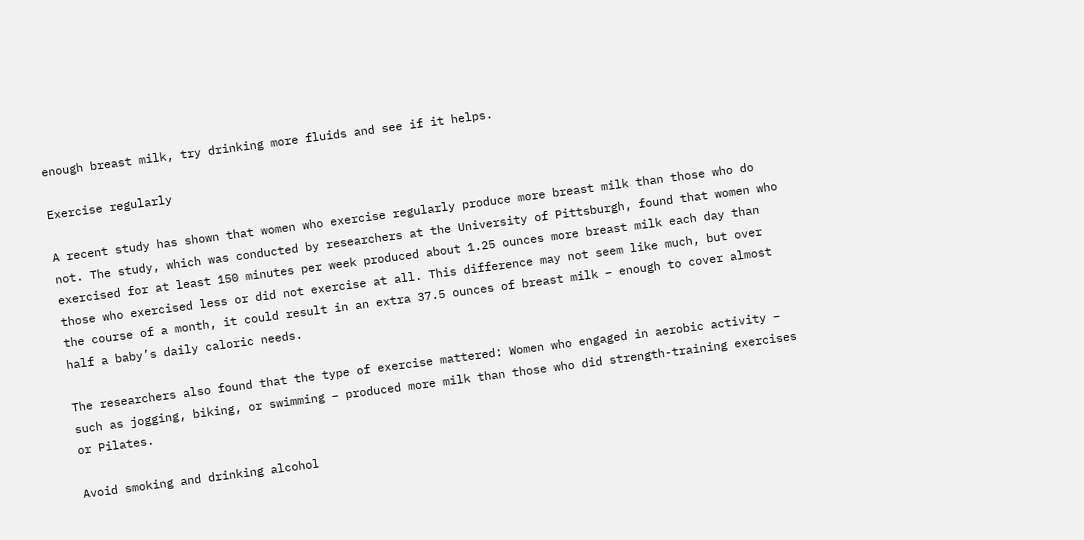enough breast milk, try drinking more fluids and see if it helps.

Exercise regularly

A recent study has shown that women who exercise regularly produce more breast milk than those who do not. The study, which was conducted by researchers at the University of Pittsburgh, found that women who exercised for at least 150 minutes per week produced about 1.25 ounces more breast milk each day than those who exercised less or did not exercise at all. This difference may not seem like much, but over the course of a month, it could result in an extra 37.5 ounces of breast milk – enough to cover almost half a baby’s daily caloric needs.

The researchers also found that the type of exercise mattered: Women who engaged in aerobic activity – such as jogging, biking, or swimming – produced more milk than those who did strength-training exercises or Pilates.

Avoid smoking and drinking alcohol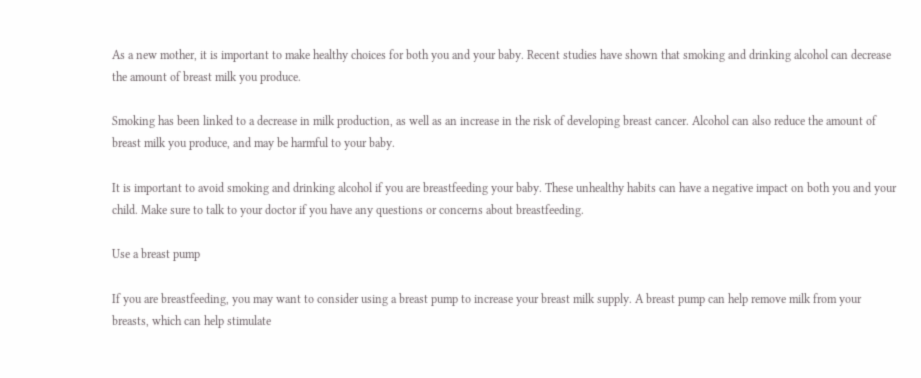As a new mother, it is important to make healthy choices for both you and your baby. Recent studies have shown that smoking and drinking alcohol can decrease the amount of breast milk you produce.

Smoking has been linked to a decrease in milk production, as well as an increase in the risk of developing breast cancer. Alcohol can also reduce the amount of breast milk you produce, and may be harmful to your baby.

It is important to avoid smoking and drinking alcohol if you are breastfeeding your baby. These unhealthy habits can have a negative impact on both you and your child. Make sure to talk to your doctor if you have any questions or concerns about breastfeeding.

Use a breast pump

If you are breastfeeding, you may want to consider using a breast pump to increase your breast milk supply. A breast pump can help remove milk from your breasts, which can help stimulate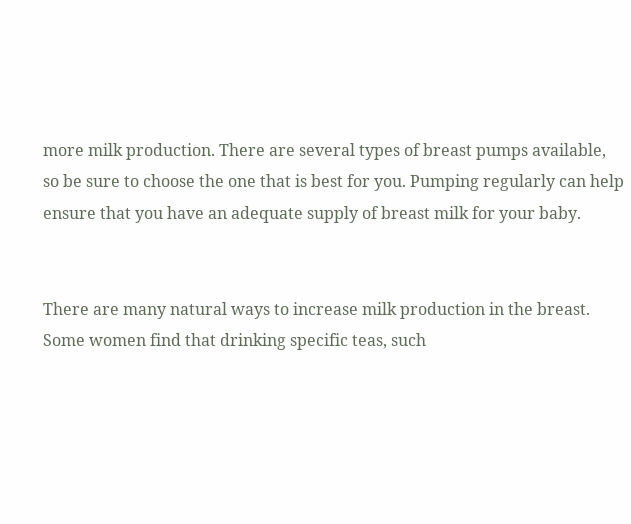more milk production. There are several types of breast pumps available, so be sure to choose the one that is best for you. Pumping regularly can help ensure that you have an adequate supply of breast milk for your baby.


There are many natural ways to increase milk production in the breast. Some women find that drinking specific teas, such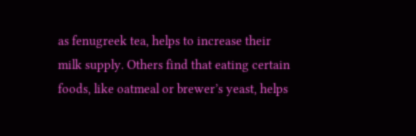as fenugreek tea, helps to increase their milk supply. Others find that eating certain foods, like oatmeal or brewer’s yeast, helps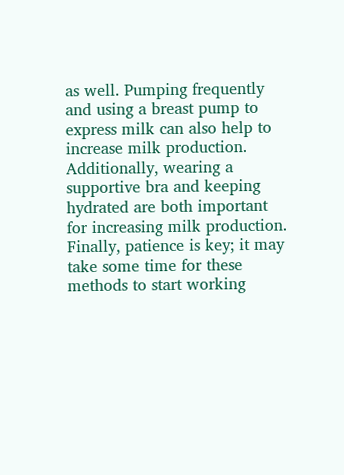as well. Pumping frequently and using a breast pump to express milk can also help to increase milk production. Additionally, wearing a supportive bra and keeping hydrated are both important for increasing milk production. Finally, patience is key; it may take some time for these methods to start working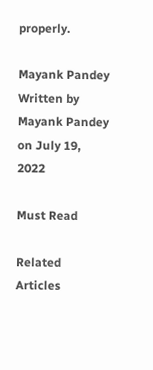properly.

Mayank Pandey
Written by Mayank Pandey on July 19, 2022

Must Read

Related Articles